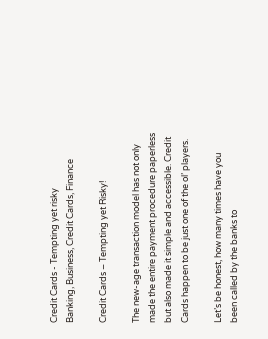Credit Cards - Tempting yet risky
Banking, Business, Credit Cards, Finance

Credit Cards – Tempting yet Risky!

The new-age transaction model has not only made the entire payment procedure paperless but also made it simple and accessible. Credit Cards happen to be just one of the ol’ players.

Let’s be honest, how many times have you been called by the banks to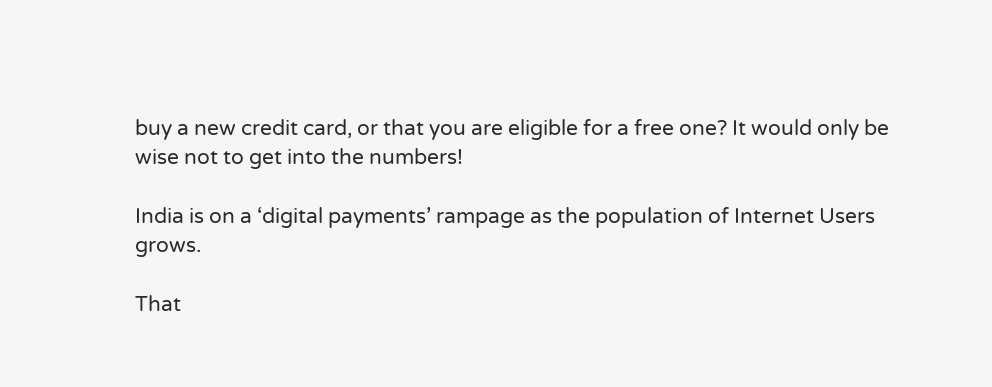buy a new credit card, or that you are eligible for a free one? It would only be wise not to get into the numbers!

India is on a ‘digital payments’ rampage as the population of Internet Users grows.

That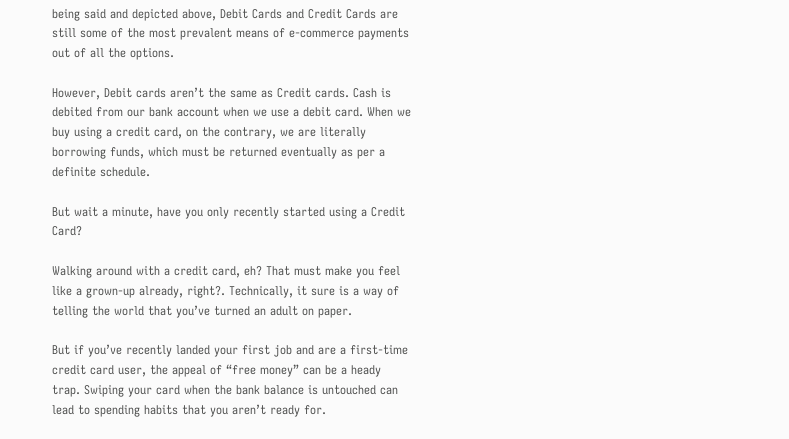being said and depicted above, Debit Cards and Credit Cards are still some of the most prevalent means of e-commerce payments out of all the options.

However, Debit cards aren’t the same as Credit cards. Cash is debited from our bank account when we use a debit card. When we buy using a credit card, on the contrary, we are literally borrowing funds, which must be returned eventually as per a definite schedule.

But wait a minute, have you only recently started using a Credit Card?

Walking around with a credit card, eh? That must make you feel like a grown-up already, right?. Technically, it sure is a way of telling the world that you’ve turned an adult on paper.

But if you’ve recently landed your first job and are a first-time credit card user, the appeal of “free money” can be a heady trap. Swiping your card when the bank balance is untouched can lead to spending habits that you aren’t ready for.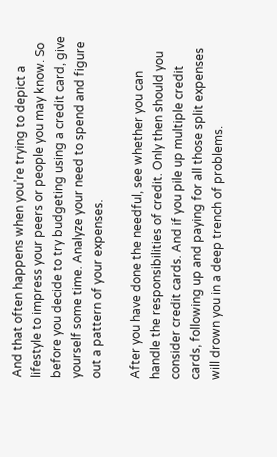And that often happens when you’re trying to depict a lifestyle to impress your peers or people you may know. So before you decide to try budgeting using a credit card, give yourself some time. Analyze your need to spend and figure out a pattern of your expenses.

After you have done the needful, see whether you can handle the responsibilities of credit. Only then should you consider credit cards. And if you pile up multiple credit cards, following up and paying for all those split expenses will drown you in a deep trench of problems.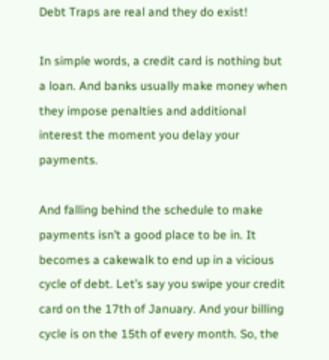Debt Traps are real and they do exist!

In simple words, a credit card is nothing but a loan. And banks usually make money when they impose penalties and additional interest the moment you delay your payments.

And falling behind the schedule to make payments isn’t a good place to be in. It becomes a cakewalk to end up in a vicious cycle of debt. Let’s say you swipe your credit card on the 17th of January. And your billing cycle is on the 15th of every month. So, the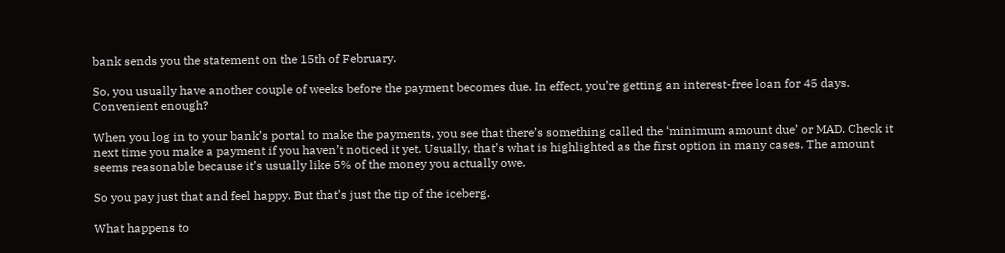bank sends you the statement on the 15th of February.

So, you usually have another couple of weeks before the payment becomes due. In effect, you’re getting an interest-free loan for 45 days. Convenient enough?

When you log in to your bank’s portal to make the payments, you see that there’s something called the ‘minimum amount due’ or MAD. Check it next time you make a payment if you haven’t noticed it yet. Usually, that’s what is highlighted as the first option in many cases. The amount seems reasonable because it’s usually like 5% of the money you actually owe.

So you pay just that and feel happy. But that’s just the tip of the iceberg.

What happens to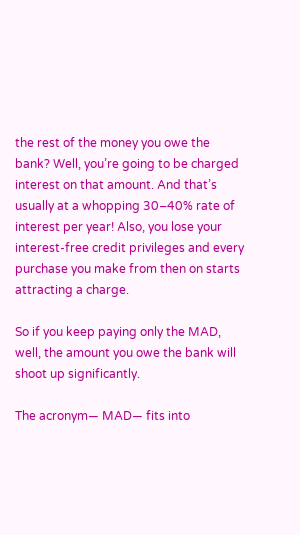the rest of the money you owe the bank? Well, you’re going to be charged interest on that amount. And that’s usually at a whopping 30–40% rate of interest per year! Also, you lose your interest-free credit privileges and every purchase you make from then on starts attracting a charge.

So if you keep paying only the MAD, well, the amount you owe the bank will shoot up significantly.

The acronym— MAD— fits into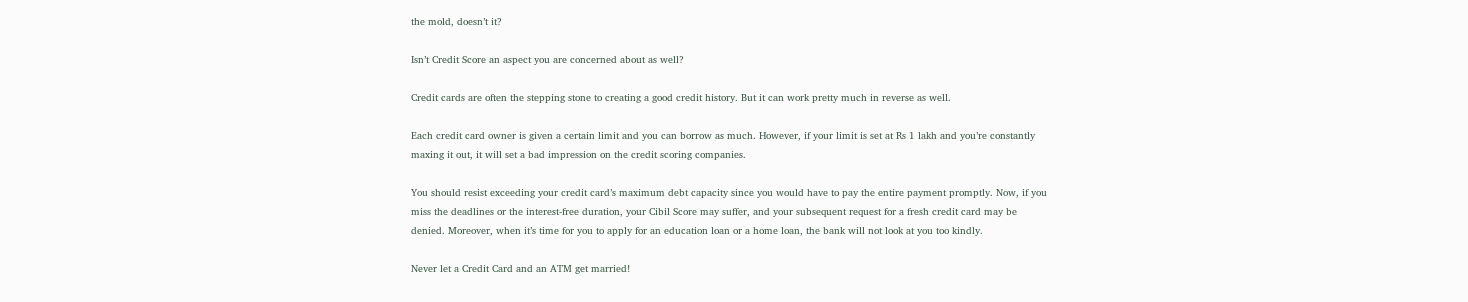the mold, doesn’t it?

Isn’t Credit Score an aspect you are concerned about as well?

Credit cards are often the stepping stone to creating a good credit history. But it can work pretty much in reverse as well.

Each credit card owner is given a certain limit and you can borrow as much. However, if your limit is set at Rs 1 lakh and you’re constantly maxing it out, it will set a bad impression on the credit scoring companies.

You should resist exceeding your credit card’s maximum debt capacity since you would have to pay the entire payment promptly. Now, if you miss the deadlines or the interest-free duration, your Cibil Score may suffer, and your subsequent request for a fresh credit card may be denied. Moreover, when it’s time for you to apply for an education loan or a home loan, the bank will not look at you too kindly.

Never let a Credit Card and an ATM get married!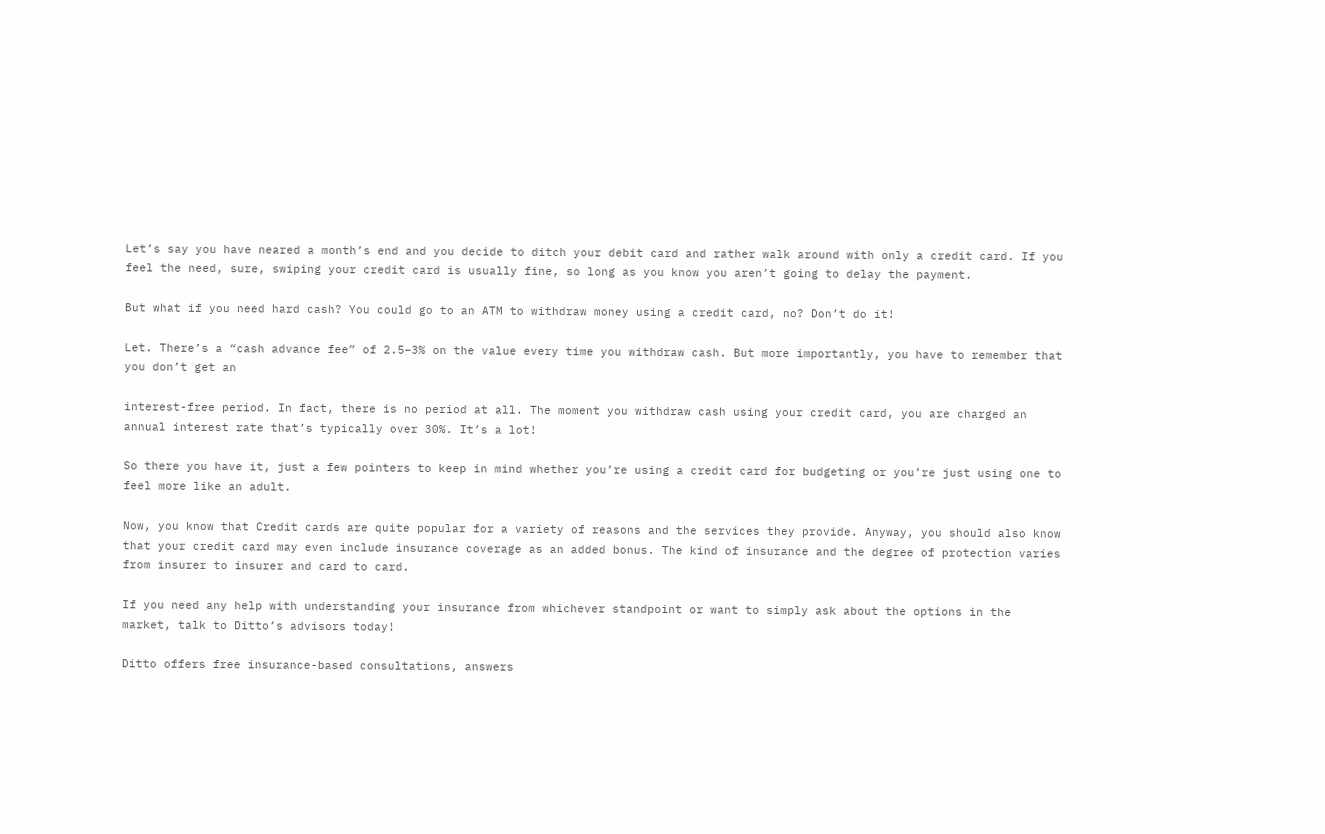Let’s say you have neared a month’s end and you decide to ditch your debit card and rather walk around with only a credit card. If you feel the need, sure, swiping your credit card is usually fine, so long as you know you aren’t going to delay the payment.

But what if you need hard cash? You could go to an ATM to withdraw money using a credit card, no? Don’t do it!

Let. There’s a “cash advance fee” of 2.5–3% on the value every time you withdraw cash. But more importantly, you have to remember that you don’t get an

interest-free period. In fact, there is no period at all. The moment you withdraw cash using your credit card, you are charged an annual interest rate that’s typically over 30%. It’s a lot!

So there you have it, just a few pointers to keep in mind whether you’re using a credit card for budgeting or you’re just using one to feel more like an adult.

Now, you know that Credit cards are quite popular for a variety of reasons and the services they provide. Anyway, you should also know that your credit card may even include insurance coverage as an added bonus. The kind of insurance and the degree of protection varies from insurer to insurer and card to card.

If you need any help with understanding your insurance from whichever standpoint or want to simply ask about the options in the market, talk to Ditto’s advisors today!

Ditto offers free insurance-based consultations, answers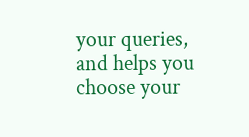your queries, and helps you choose your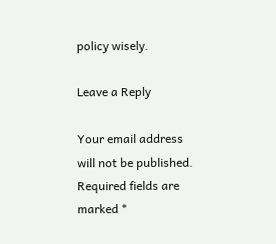policy wisely.

Leave a Reply

Your email address will not be published. Required fields are marked *